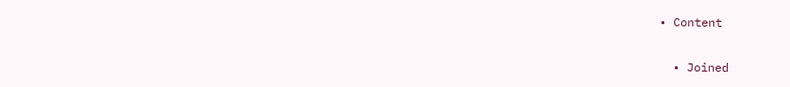• Content

  • Joined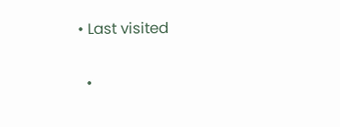• Last visited

  •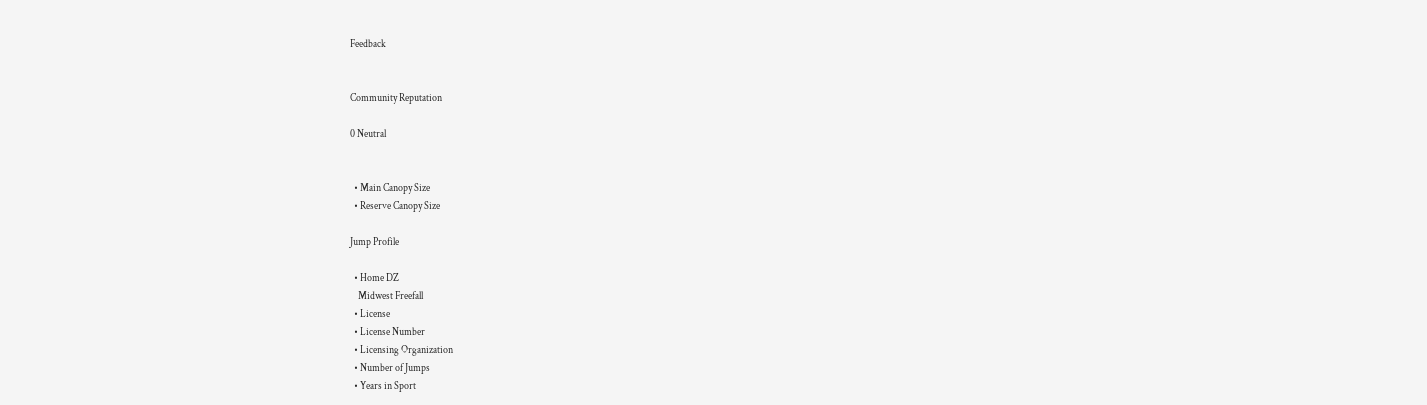Feedback


Community Reputation

0 Neutral


  • Main Canopy Size
  • Reserve Canopy Size

Jump Profile

  • Home DZ
    Midwest Freefall
  • License
  • License Number
  • Licensing Organization
  • Number of Jumps
  • Years in Sport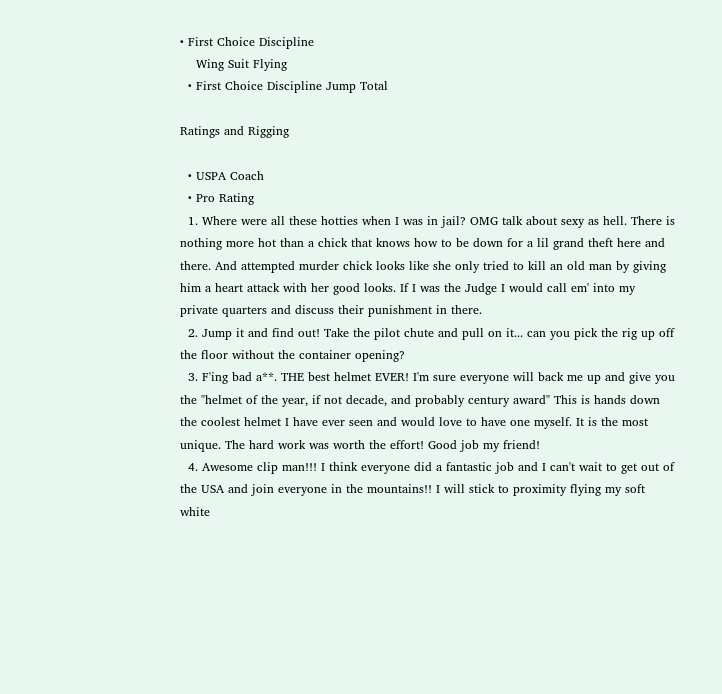• First Choice Discipline
    Wing Suit Flying
  • First Choice Discipline Jump Total

Ratings and Rigging

  • USPA Coach
  • Pro Rating
  1. Where were all these hotties when I was in jail? OMG talk about sexy as hell. There is nothing more hot than a chick that knows how to be down for a lil grand theft here and there. And attempted murder chick looks like she only tried to kill an old man by giving him a heart attack with her good looks. If I was the Judge I would call em' into my private quarters and discuss their punishment in there.
  2. Jump it and find out! Take the pilot chute and pull on it... can you pick the rig up off the floor without the container opening?
  3. F'ing bad a**. THE best helmet EVER! I'm sure everyone will back me up and give you the "helmet of the year, if not decade, and probably century award" This is hands down the coolest helmet I have ever seen and would love to have one myself. It is the most unique. The hard work was worth the effort! Good job my friend!
  4. Awesome clip man!!! I think everyone did a fantastic job and I can't wait to get out of the USA and join everyone in the mountains!! I will stick to proximity flying my soft white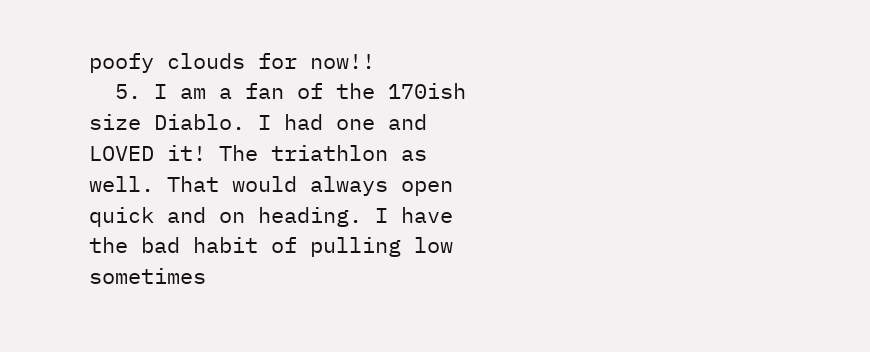poofy clouds for now!!
  5. I am a fan of the 170ish size Diablo. I had one and LOVED it! The triathlon as well. That would always open quick and on heading. I have the bad habit of pulling low sometimes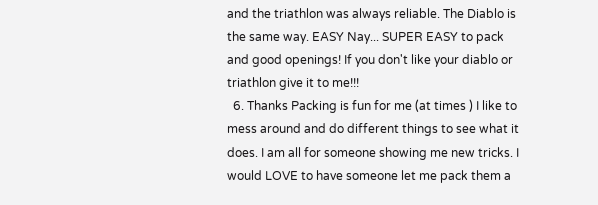and the triathlon was always reliable. The Diablo is the same way. EASY Nay... SUPER EASY to pack and good openings! If you don't like your diablo or triathlon give it to me!!!
  6. Thanks Packing is fun for me (at times ) I like to mess around and do different things to see what it does. I am all for someone showing me new tricks. I would LOVE to have someone let me pack them a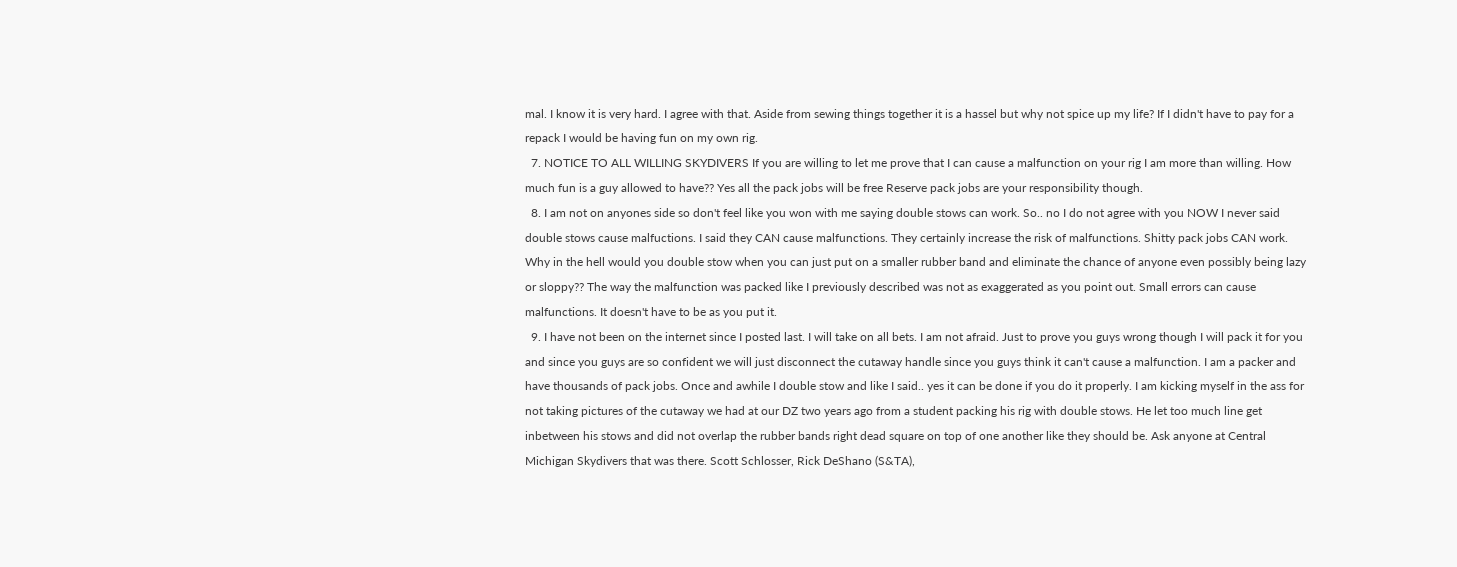mal. I know it is very hard. I agree with that. Aside from sewing things together it is a hassel but why not spice up my life? If I didn't have to pay for a repack I would be having fun on my own rig.
  7. NOTICE TO ALL WILLING SKYDIVERS If you are willing to let me prove that I can cause a malfunction on your rig I am more than willing. How much fun is a guy allowed to have?? Yes all the pack jobs will be free Reserve pack jobs are your responsibility though.
  8. I am not on anyones side so don't feel like you won with me saying double stows can work. So.. no I do not agree with you NOW I never said double stows cause malfuctions. I said they CAN cause malfunctions. They certainly increase the risk of malfunctions. Shitty pack jobs CAN work. Why in the hell would you double stow when you can just put on a smaller rubber band and eliminate the chance of anyone even possibly being lazy or sloppy?? The way the malfunction was packed like I previously described was not as exaggerated as you point out. Small errors can cause malfunctions. It doesn't have to be as you put it.
  9. I have not been on the internet since I posted last. I will take on all bets. I am not afraid. Just to prove you guys wrong though I will pack it for you and since you guys are so confident we will just disconnect the cutaway handle since you guys think it can't cause a malfunction. I am a packer and have thousands of pack jobs. Once and awhile I double stow and like I said.. yes it can be done if you do it properly. I am kicking myself in the ass for not taking pictures of the cutaway we had at our DZ two years ago from a student packing his rig with double stows. He let too much line get inbetween his stows and did not overlap the rubber bands right dead square on top of one another like they should be. Ask anyone at Central Michigan Skydivers that was there. Scott Schlosser, Rick DeShano (S&TA),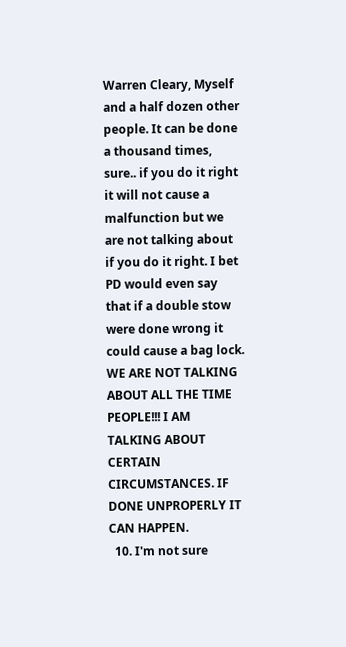Warren Cleary, Myself and a half dozen other people. It can be done a thousand times, sure.. if you do it right it will not cause a malfunction but we are not talking about if you do it right. I bet PD would even say that if a double stow were done wrong it could cause a bag lock. WE ARE NOT TALKING ABOUT ALL THE TIME PEOPLE!!! I AM TALKING ABOUT CERTAIN CIRCUMSTANCES. IF DONE UNPROPERLY IT CAN HAPPEN.
  10. I'm not sure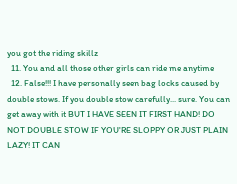you got the riding skillz
  11. You and all those other girls can ride me anytime
  12. False!!! I have personally seen bag locks caused by double stows. If you double stow carefully... sure. You can get away with it BUT I HAVE SEEN IT FIRST HAND! DO NOT DOUBLE STOW IF YOU'RE SLOPPY OR JUST PLAIN LAZY! IT CAN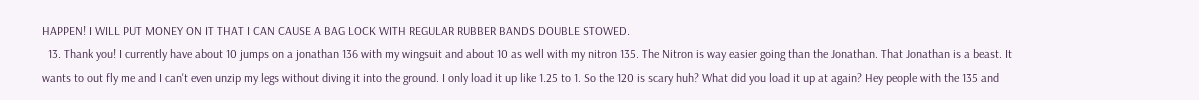HAPPEN! I WILL PUT MONEY ON IT THAT I CAN CAUSE A BAG LOCK WITH REGULAR RUBBER BANDS DOUBLE STOWED.
  13. Thank you! I currently have about 10 jumps on a jonathan 136 with my wingsuit and about 10 as well with my nitron 135. The Nitron is way easier going than the Jonathan. That Jonathan is a beast. It wants to out fly me and I can't even unzip my legs without diving it into the ground. I only load it up like 1.25 to 1. So the 120 is scary huh? What did you load it up at again? Hey people with the 135 and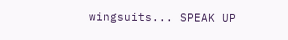wingsuits... SPEAK UP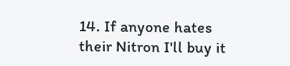14. If anyone hates their Nitron I'll buy it